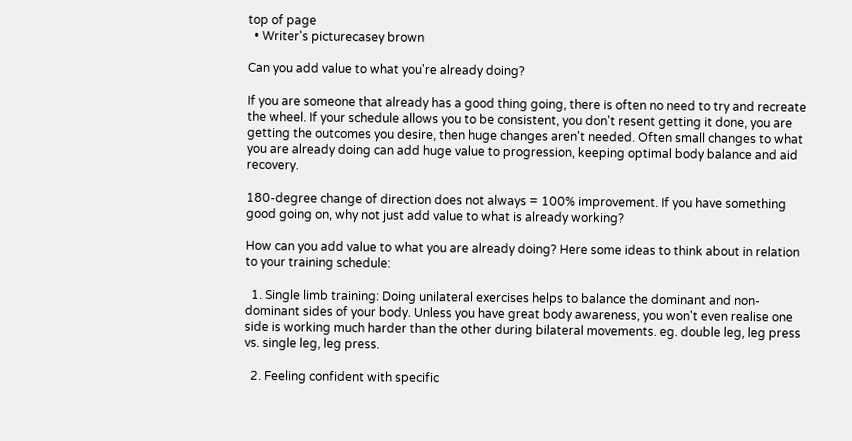top of page
  • Writer's picturecasey brown

Can you add value to what you're already doing?

If you are someone that already has a good thing going, there is often no need to try and recreate the wheel. If your schedule allows you to be consistent, you don't resent getting it done, you are getting the outcomes you desire, then huge changes aren't needed. Often small changes to what you are already doing can add huge value to progression, keeping optimal body balance and aid recovery.

180-degree change of direction does not always = 100% improvement. If you have something good going on, why not just add value to what is already working?

How can you add value to what you are already doing? Here some ideas to think about in relation to your training schedule:

  1. Single limb training: Doing unilateral exercises helps to balance the dominant and non-dominant sides of your body. Unless you have great body awareness, you won't even realise one side is working much harder than the other during bilateral movements. eg. double leg, leg press vs. single leg, leg press.

  2. Feeling confident with specific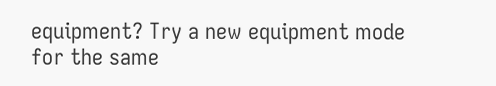equipment? Try a new equipment mode for the same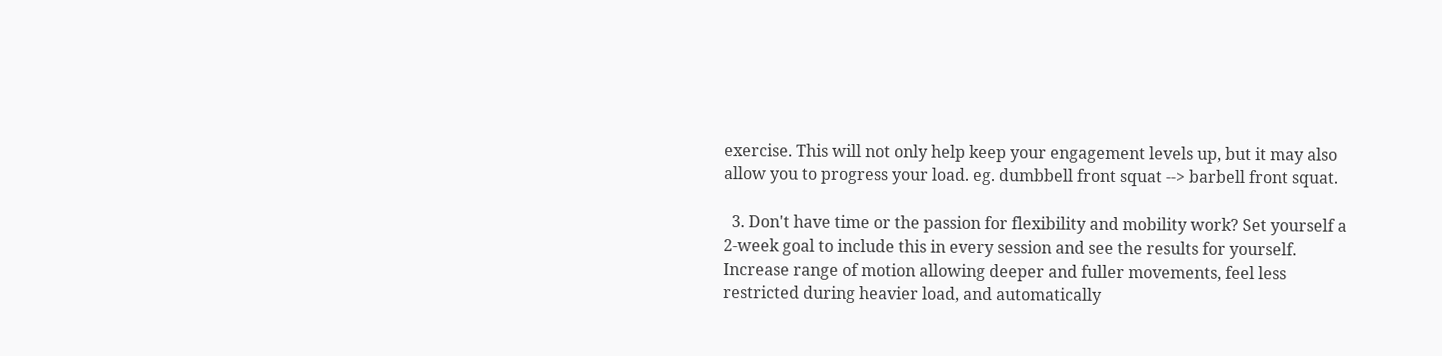exercise. This will not only help keep your engagement levels up, but it may also allow you to progress your load. eg. dumbbell front squat --> barbell front squat.

  3. Don't have time or the passion for flexibility and mobility work? Set yourself a 2-week goal to include this in every session and see the results for yourself. Increase range of motion allowing deeper and fuller movements, feel less restricted during heavier load, and automatically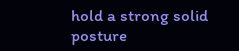hold a strong solid posture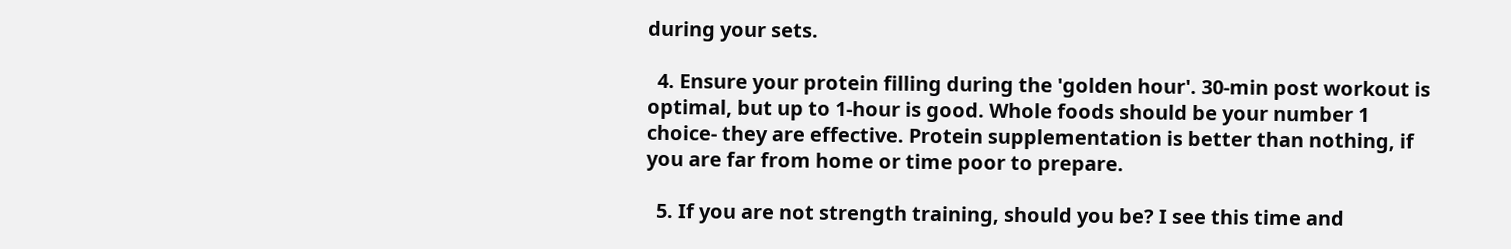during your sets.

  4. Ensure your protein filling during the 'golden hour'. 30-min post workout is optimal, but up to 1-hour is good. Whole foods should be your number 1 choice- they are effective. Protein supplementation is better than nothing, if you are far from home or time poor to prepare.

  5. If you are not strength training, should you be? I see this time and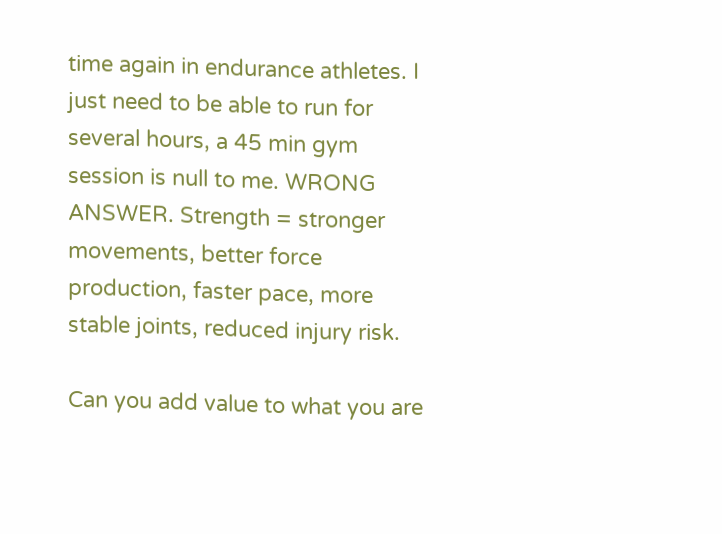time again in endurance athletes. I just need to be able to run for several hours, a 45 min gym session is null to me. WRONG ANSWER. Strength = stronger movements, better force production, faster pace, more stable joints, reduced injury risk.

Can you add value to what you are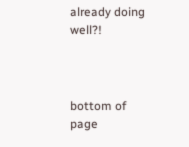already doing well?!



bottom of page